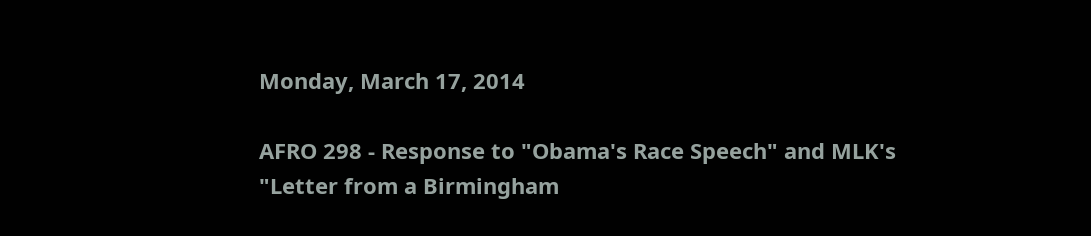Monday, March 17, 2014

AFRO 298 - Response to "Obama's Race Speech" and MLK's "Letter from a Birmingham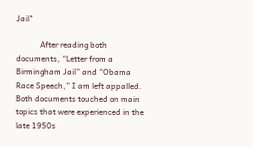Jail"

            After reading both documents, “Letter from a Birmingham Jail” and “Obama Race Speech,” I am left appalled. Both documents touched on main topics that were experienced in the late 1950s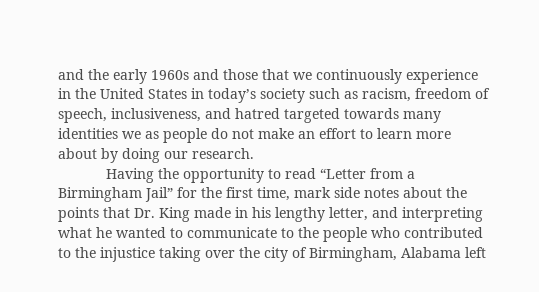and the early 1960s and those that we continuously experience in the United States in today’s society such as racism, freedom of speech, inclusiveness, and hatred targeted towards many identities we as people do not make an effort to learn more about by doing our research.
            Having the opportunity to read “Letter from a Birmingham Jail” for the first time, mark side notes about the points that Dr. King made in his lengthy letter, and interpreting what he wanted to communicate to the people who contributed to the injustice taking over the city of Birmingham, Alabama left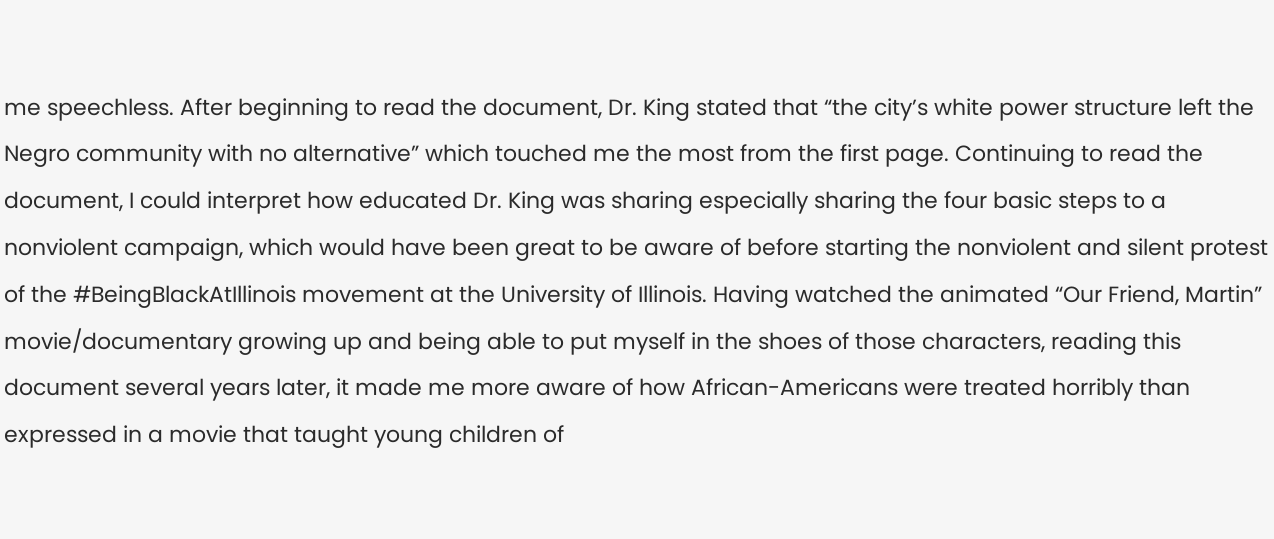me speechless. After beginning to read the document, Dr. King stated that “the city’s white power structure left the Negro community with no alternative” which touched me the most from the first page. Continuing to read the document, I could interpret how educated Dr. King was sharing especially sharing the four basic steps to a nonviolent campaign, which would have been great to be aware of before starting the nonviolent and silent protest of the #BeingBlackAtIllinois movement at the University of Illinois. Having watched the animated “Our Friend, Martin” movie/documentary growing up and being able to put myself in the shoes of those characters, reading this document several years later, it made me more aware of how African-Americans were treated horribly than expressed in a movie that taught young children of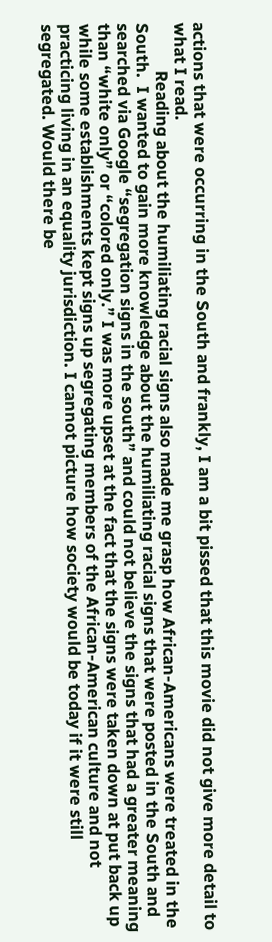actions that were occurring in the South and frankly, I am a bit pissed that this movie did not give more detail to what I read.
            Reading about the humiliating racial signs also made me grasp how African-Americans were treated in the South.  I wanted to gain more knowledge about the humiliating racial signs that were posted in the South and searched via Google “segregation signs in the south” and could not believe the signs that had a greater meaning than “white only” or “colored only.” I was more upset at the fact that the signs were taken down at put back up while some establishments kept signs up segregating members of the African-American culture and not practicing living in an equality jurisdiction. I cannot picture how society would be today if it were still segregated. Would there be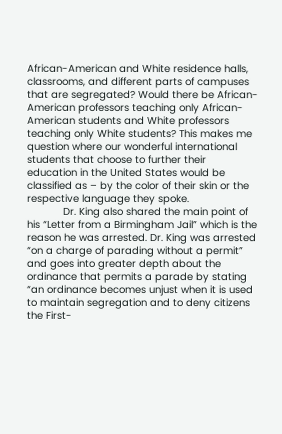African-American and White residence halls, classrooms, and different parts of campuses that are segregated? Would there be African-American professors teaching only African-American students and White professors teaching only White students? This makes me question where our wonderful international students that choose to further their education in the United States would be classified as – by the color of their skin or the respective language they spoke.
            Dr. King also shared the main point of his “Letter from a Birmingham Jail” which is the reason he was arrested. Dr. King was arrested “on a charge of parading without a permit” and goes into greater depth about the ordinance that permits a parade by stating “an ordinance becomes unjust when it is used to maintain segregation and to deny citizens the First-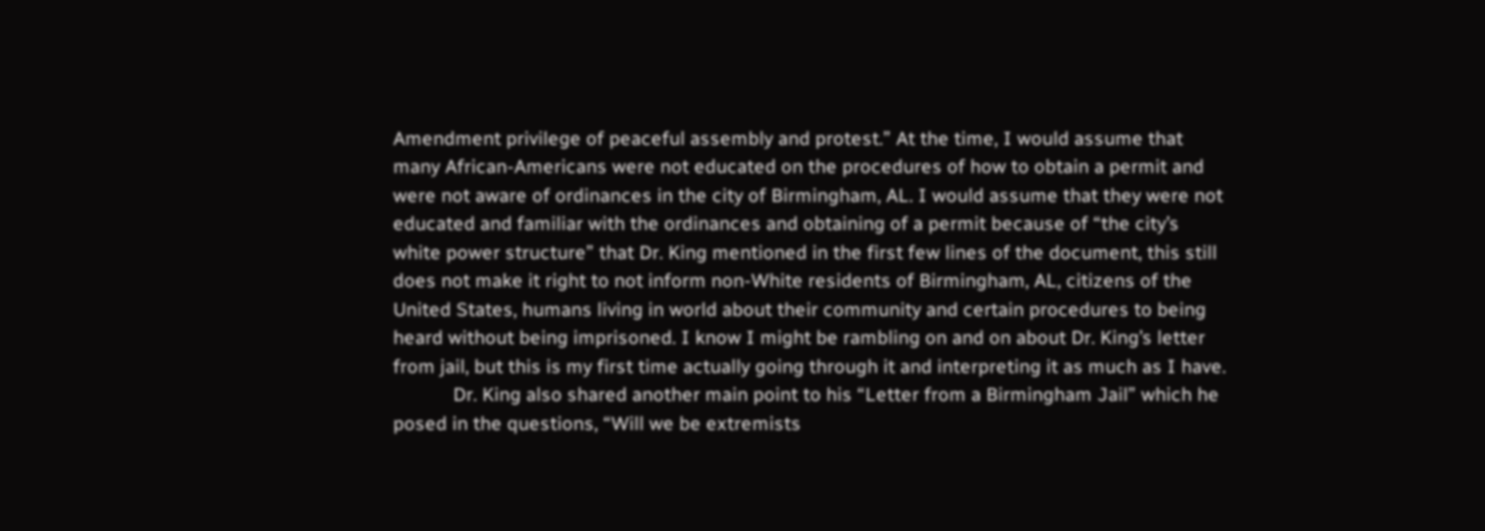Amendment privilege of peaceful assembly and protest.” At the time, I would assume that many African-Americans were not educated on the procedures of how to obtain a permit and were not aware of ordinances in the city of Birmingham, AL. I would assume that they were not educated and familiar with the ordinances and obtaining of a permit because of “the city’s white power structure” that Dr. King mentioned in the first few lines of the document, this still does not make it right to not inform non-White residents of Birmingham, AL, citizens of the United States, humans living in world about their community and certain procedures to being heard without being imprisoned. I know I might be rambling on and on about Dr. King’s letter from jail, but this is my first time actually going through it and interpreting it as much as I have.
            Dr. King also shared another main point to his “Letter from a Birmingham Jail” which he posed in the questions, “Will we be extremists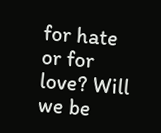for hate or for love? Will we be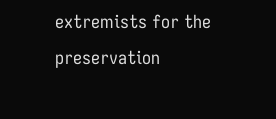extremists for the preservation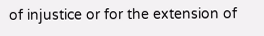of injustice or for the extension of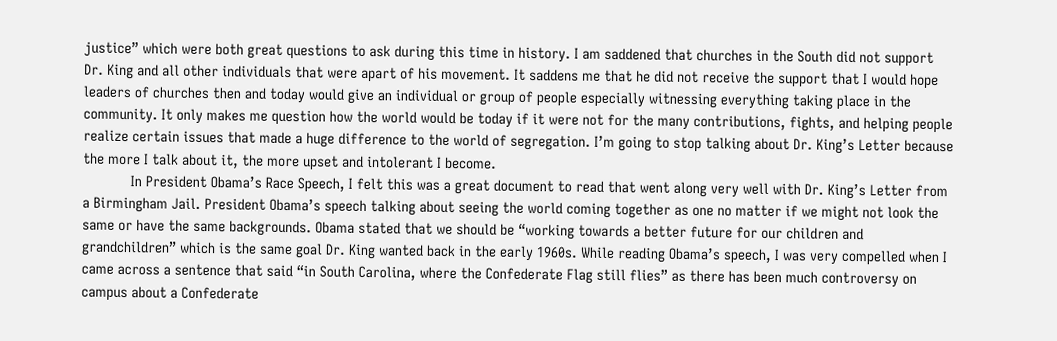justice” which were both great questions to ask during this time in history. I am saddened that churches in the South did not support Dr. King and all other individuals that were apart of his movement. It saddens me that he did not receive the support that I would hope leaders of churches then and today would give an individual or group of people especially witnessing everything taking place in the community. It only makes me question how the world would be today if it were not for the many contributions, fights, and helping people realize certain issues that made a huge difference to the world of segregation. I’m going to stop talking about Dr. King’s Letter because the more I talk about it, the more upset and intolerant I become.
            In President Obama’s Race Speech, I felt this was a great document to read that went along very well with Dr. King’s Letter from a Birmingham Jail. President Obama’s speech talking about seeing the world coming together as one no matter if we might not look the same or have the same backgrounds. Obama stated that we should be “working towards a better future for our children and grandchildren” which is the same goal Dr. King wanted back in the early 1960s. While reading Obama’s speech, I was very compelled when I came across a sentence that said “in South Carolina, where the Confederate Flag still flies” as there has been much controversy on campus about a Confederate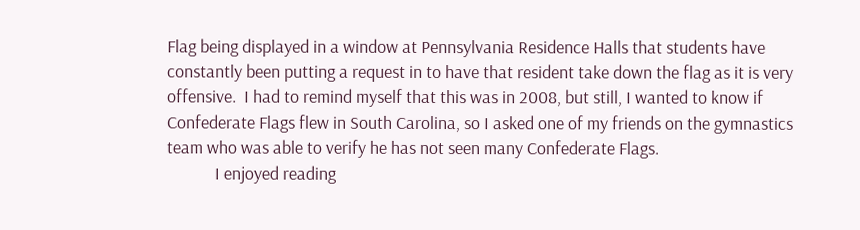Flag being displayed in a window at Pennsylvania Residence Halls that students have constantly been putting a request in to have that resident take down the flag as it is very offensive.  I had to remind myself that this was in 2008, but still, I wanted to know if Confederate Flags flew in South Carolina, so I asked one of my friends on the gymnastics team who was able to verify he has not seen many Confederate Flags.
            I enjoyed reading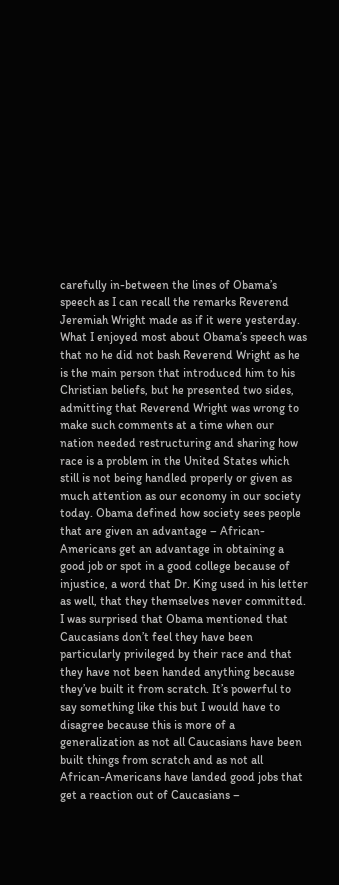carefully in-between the lines of Obama’s speech as I can recall the remarks Reverend Jeremiah Wright made as if it were yesterday. What I enjoyed most about Obama’s speech was that no he did not bash Reverend Wright as he is the main person that introduced him to his Christian beliefs, but he presented two sides, admitting that Reverend Wright was wrong to make such comments at a time when our nation needed restructuring and sharing how race is a problem in the United States which still is not being handled properly or given as much attention as our economy in our society today. Obama defined how society sees people that are given an advantage – African-Americans get an advantage in obtaining a good job or spot in a good college because of injustice, a word that Dr. King used in his letter as well, that they themselves never committed. I was surprised that Obama mentioned that Caucasians don’t feel they have been particularly privileged by their race and that they have not been handed anything because they’ve built it from scratch. It’s powerful to say something like this but I would have to disagree because this is more of a generalization as not all Caucasians have been built things from scratch and as not all African-Americans have landed good jobs that get a reaction out of Caucasians –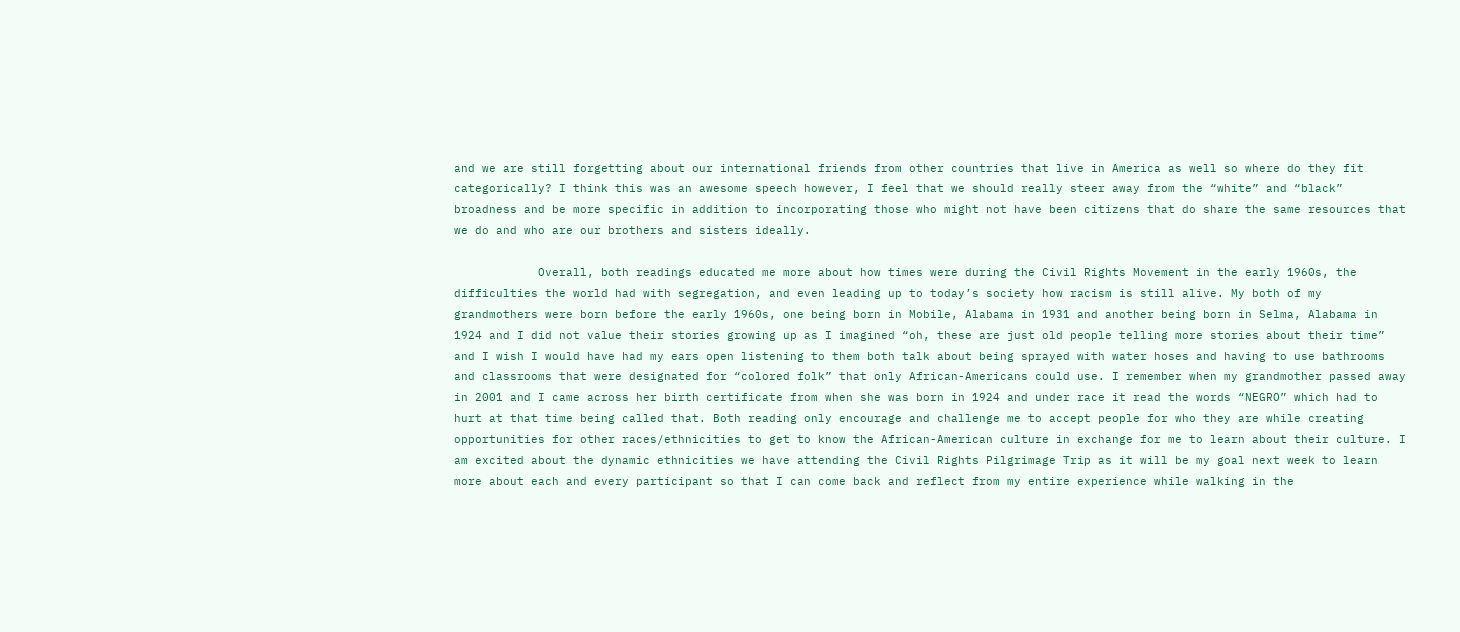and we are still forgetting about our international friends from other countries that live in America as well so where do they fit categorically? I think this was an awesome speech however, I feel that we should really steer away from the “white” and “black” broadness and be more specific in addition to incorporating those who might not have been citizens that do share the same resources that we do and who are our brothers and sisters ideally.

            Overall, both readings educated me more about how times were during the Civil Rights Movement in the early 1960s, the difficulties the world had with segregation, and even leading up to today’s society how racism is still alive. My both of my grandmothers were born before the early 1960s, one being born in Mobile, Alabama in 1931 and another being born in Selma, Alabama in 1924 and I did not value their stories growing up as I imagined “oh, these are just old people telling more stories about their time” and I wish I would have had my ears open listening to them both talk about being sprayed with water hoses and having to use bathrooms and classrooms that were designated for “colored folk” that only African-Americans could use. I remember when my grandmother passed away in 2001 and I came across her birth certificate from when she was born in 1924 and under race it read the words “NEGRO” which had to hurt at that time being called that. Both reading only encourage and challenge me to accept people for who they are while creating opportunities for other races/ethnicities to get to know the African-American culture in exchange for me to learn about their culture. I am excited about the dynamic ethnicities we have attending the Civil Rights Pilgrimage Trip as it will be my goal next week to learn more about each and every participant so that I can come back and reflect from my entire experience while walking in the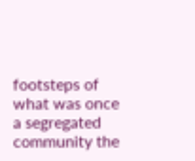footsteps of what was once a segregated community the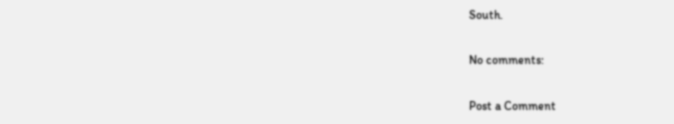South.

No comments:

Post a Comment